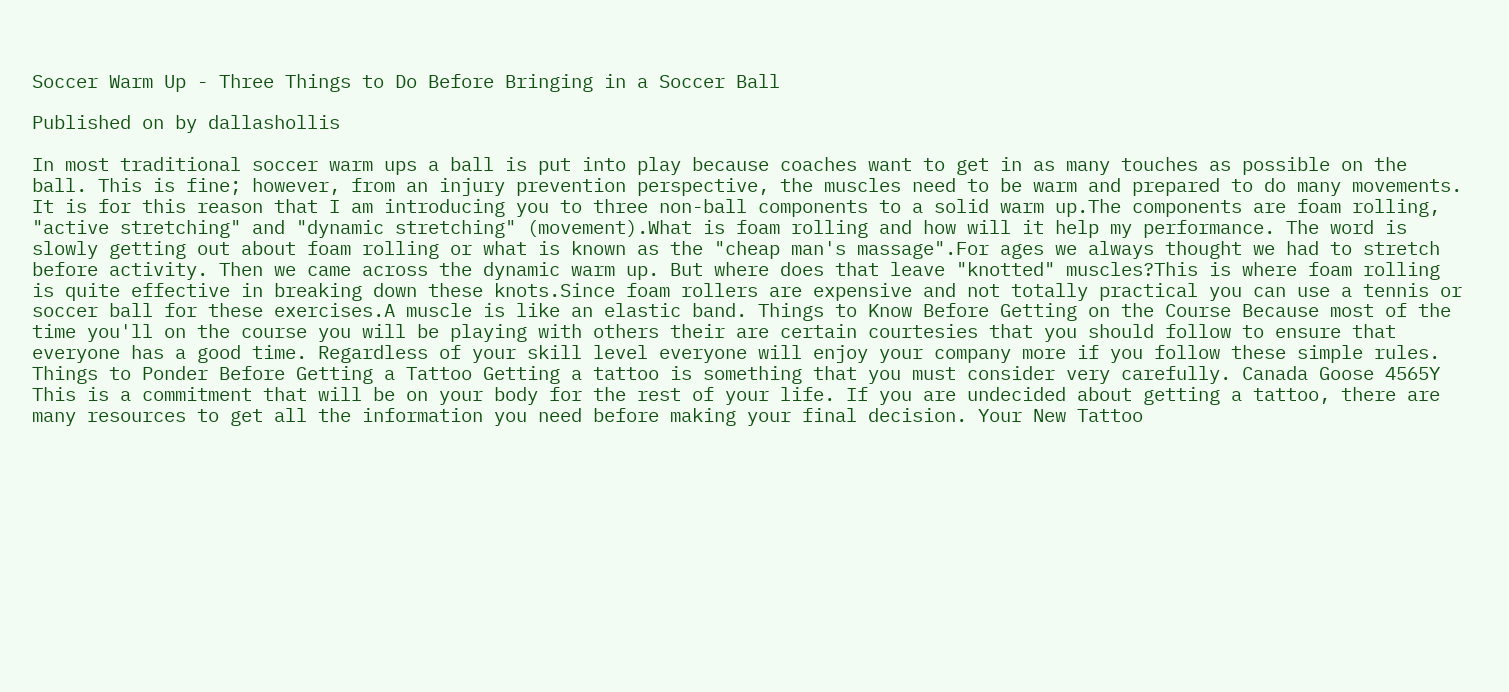Soccer Warm Up - Three Things to Do Before Bringing in a Soccer Ball

Published on by dallashollis

In most traditional soccer warm ups a ball is put into play because coaches want to get in as many touches as possible on the ball. This is fine; however, from an injury prevention perspective, the muscles need to be warm and prepared to do many movements. It is for this reason that I am introducing you to three non-ball components to a solid warm up.The components are foam rolling, "active stretching" and "dynamic stretching" (movement).What is foam rolling and how will it help my performance. The word is slowly getting out about foam rolling or what is known as the "cheap man's massage".For ages we always thought we had to stretch before activity. Then we came across the dynamic warm up. But where does that leave "knotted" muscles?This is where foam rolling is quite effective in breaking down these knots.Since foam rollers are expensive and not totally practical you can use a tennis or soccer ball for these exercises.A muscle is like an elastic band. Things to Know Before Getting on the Course Because most of the time you'll on the course you will be playing with others their are certain courtesies that you should follow to ensure that everyone has a good time. Regardless of your skill level everyone will enjoy your company more if you follow these simple rules. Things to Ponder Before Getting a Tattoo Getting a tattoo is something that you must consider very carefully. Canada Goose 4565Y This is a commitment that will be on your body for the rest of your life. If you are undecided about getting a tattoo, there are many resources to get all the information you need before making your final decision. Your New Tattoo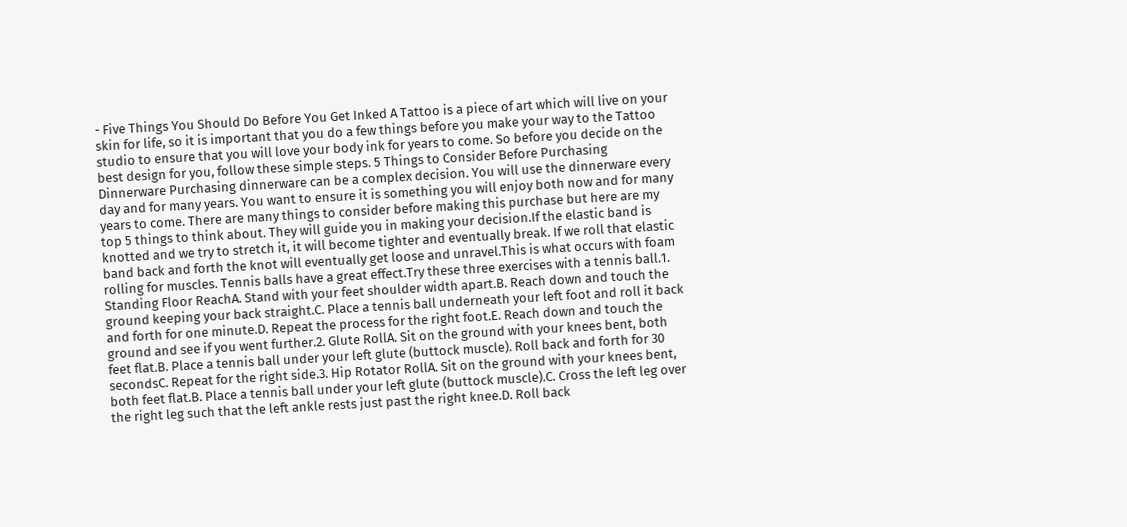- Five Things You Should Do Before You Get Inked A Tattoo is a piece of art which will live on your skin for life, so it is important that you do a few things before you make your way to the Tattoo studio to ensure that you will love your body ink for years to come. So before you decide on the best design for you, follow these simple steps. 5 Things to Consider Before Purchasing Dinnerware Purchasing dinnerware can be a complex decision. You will use the dinnerware every day and for many years. You want to ensure it is something you will enjoy both now and for many years to come. There are many things to consider before making this purchase but here are my top 5 things to think about. They will guide you in making your decision.If the elastic band is knotted and we try to stretch it, it will become tighter and eventually break. If we roll that elastic band back and forth the knot will eventually get loose and unravel.This is what occurs with foam rolling for muscles. Tennis balls have a great effect.Try these three exercises with a tennis ball.1. Standing Floor ReachA. Stand with your feet shoulder width apart.B. Reach down and touch the ground keeping your back straight.C. Place a tennis ball underneath your left foot and roll it back and forth for one minute.D. Repeat the process for the right foot.E. Reach down and touch the ground and see if you went further.2. Glute RollA. Sit on the ground with your knees bent, both feet flat.B. Place a tennis ball under your left glute (buttock muscle). Roll back and forth for 30 secondsC. Repeat for the right side.3. Hip Rotator RollA. Sit on the ground with your knees bent, both feet flat.B. Place a tennis ball under your left glute (buttock muscle).C. Cross the left leg over the right leg such that the left ankle rests just past the right knee.D. Roll back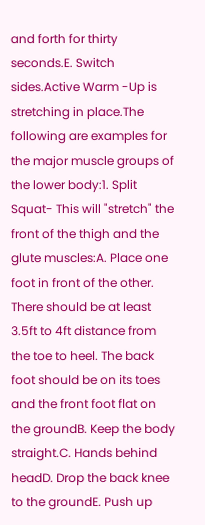and forth for thirty seconds.E. Switch sides.Active Warm -Up is stretching in place.The following are examples for the major muscle groups of the lower body:1. Split Squat- This will "stretch" the front of the thigh and the glute muscles:A. Place one foot in front of the other. There should be at least 3.5ft to 4ft distance from the toe to heel. The back foot should be on its toes and the front foot flat on the groundB. Keep the body straight.C. Hands behind headD. Drop the back knee to the groundE. Push up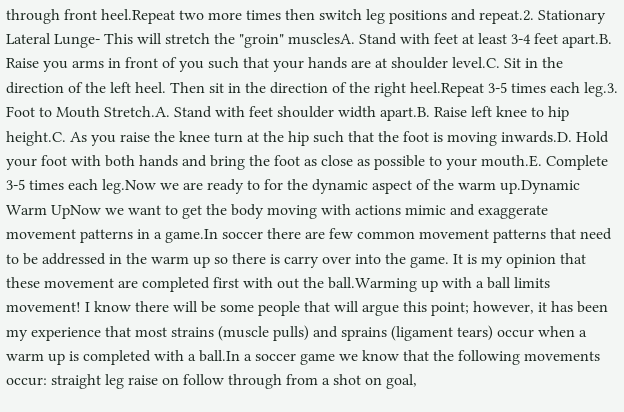through front heel.Repeat two more times then switch leg positions and repeat.2. Stationary Lateral Lunge- This will stretch the "groin" musclesA. Stand with feet at least 3-4 feet apart.B. Raise you arms in front of you such that your hands are at shoulder level.C. Sit in the direction of the left heel. Then sit in the direction of the right heel.Repeat 3-5 times each leg.3. Foot to Mouth Stretch.A. Stand with feet shoulder width apart.B. Raise left knee to hip height.C. As you raise the knee turn at the hip such that the foot is moving inwards.D. Hold your foot with both hands and bring the foot as close as possible to your mouth.E. Complete 3-5 times each leg.Now we are ready to for the dynamic aspect of the warm up.Dynamic Warm UpNow we want to get the body moving with actions mimic and exaggerate movement patterns in a game.In soccer there are few common movement patterns that need to be addressed in the warm up so there is carry over into the game. It is my opinion that these movement are completed first with out the ball.Warming up with a ball limits movement! I know there will be some people that will argue this point; however, it has been my experience that most strains (muscle pulls) and sprains (ligament tears) occur when a warm up is completed with a ball.In a soccer game we know that the following movements occur: straight leg raise on follow through from a shot on goal,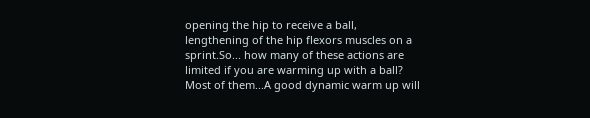opening the hip to receive a ball, lengthening of the hip flexors muscles on a sprint.So... how many of these actions are limited if you are warming up with a ball? Most of them...A good dynamic warm up will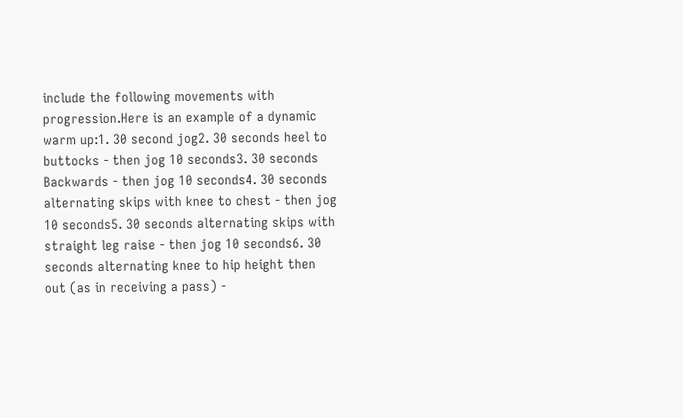include the following movements with progression.Here is an example of a dynamic warm up:1. 30 second jog2. 30 seconds heel to buttocks - then jog 10 seconds3. 30 seconds Backwards - then jog 10 seconds4. 30 seconds alternating skips with knee to chest - then jog 10 seconds5. 30 seconds alternating skips with straight leg raise - then jog 10 seconds6. 30 seconds alternating knee to hip height then out (as in receiving a pass) -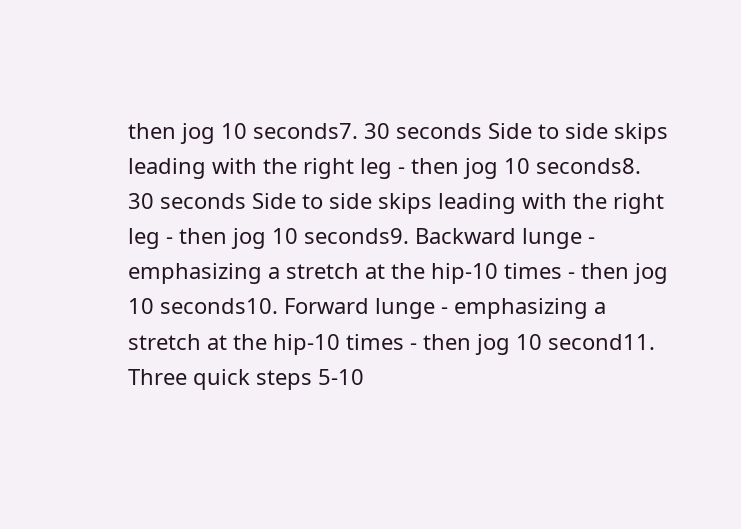then jog 10 seconds7. 30 seconds Side to side skips leading with the right leg - then jog 10 seconds8. 30 seconds Side to side skips leading with the right leg - then jog 10 seconds9. Backward lunge - emphasizing a stretch at the hip-10 times - then jog 10 seconds10. Forward lunge - emphasizing a stretch at the hip-10 times - then jog 10 second11. Three quick steps 5-10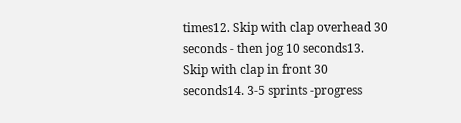times12. Skip with clap overhead 30 seconds - then jog 10 seconds13. Skip with clap in front 30 seconds14. 3-5 sprints -progress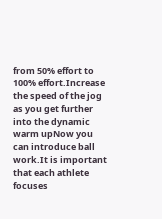from 50% effort to 100% effort.Increase the speed of the jog as you get further into the dynamic warm upNow you can introduce ball work.It is important that each athlete focuses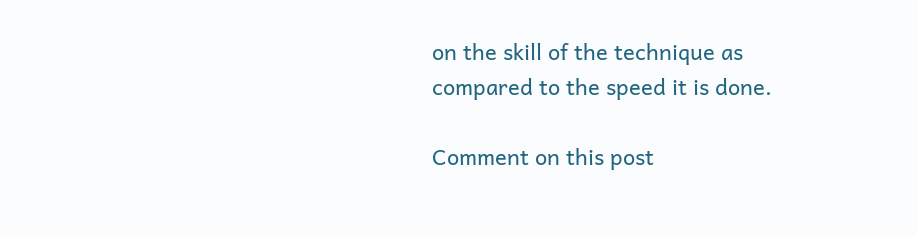on the skill of the technique as compared to the speed it is done.

Comment on this post